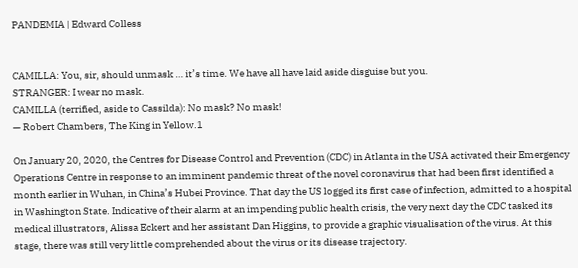PANDEMIA | Edward Colless


CAMILLA: You, sir, should unmask … it’s time. We have all have laid aside disguise but you.
STRANGER: I wear no mask.
CAMILLA (terrified, aside to Cassilda): No mask? No mask!
— Robert Chambers, The King in Yellow.1

On January 20, 2020, the Centres for Disease Control and Prevention (CDC) in Atlanta in the USA activated their Emergency Operations Centre in response to an imminent pandemic threat of the novel coronavirus that had been first identified a month earlier in Wuhan, in China’s Hubei Province. That day the US logged its first case of infection, admitted to a hospital in Washington State. Indicative of their alarm at an impending public health crisis, the very next day the CDC tasked its medical illustrators, Alissa Eckert and her assistant Dan Higgins, to provide a graphic visualisation of the virus. At this stage, there was still very little comprehended about the virus or its disease trajectory.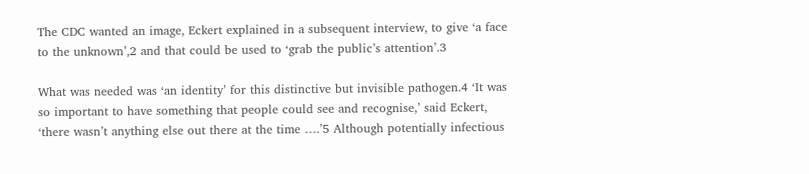The CDC wanted an image, Eckert explained in a subsequent interview, to give ‘a face to the unknown’,2 and that could be used to ‘grab the public’s attention’.3

What was needed was ‘an identity’ for this distinctive but invisible pathogen.4 ‘It was so important to have something that people could see and recognise,’ said Eckert, ‘there wasn’t anything else out there at the time ….’5 Although potentially infectious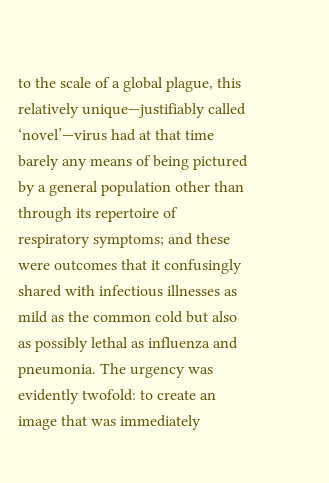to the scale of a global plague, this relatively unique—justifiably called ‘novel’—virus had at that time barely any means of being pictured by a general population other than through its repertoire of respiratory symptoms; and these were outcomes that it confusingly shared with infectious illnesses as mild as the common cold but also as possibly lethal as influenza and pneumonia. The urgency was evidently twofold: to create an image that was immediately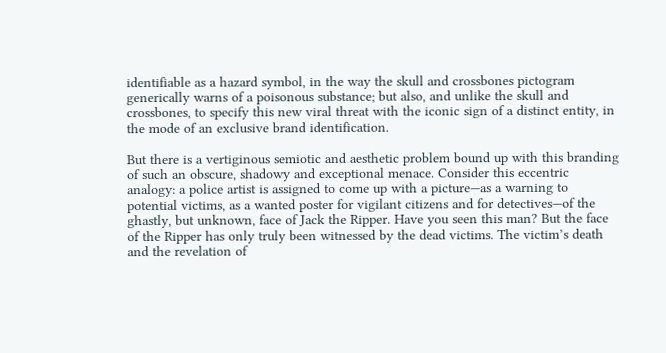identifiable as a hazard symbol, in the way the skull and crossbones pictogram generically warns of a poisonous substance; but also, and unlike the skull and crossbones, to specify this new viral threat with the iconic sign of a distinct entity, in the mode of an exclusive brand identification.

But there is a vertiginous semiotic and aesthetic problem bound up with this branding of such an obscure, shadowy and exceptional menace. Consider this eccentric analogy: a police artist is assigned to come up with a picture—as a warning to potential victims, as a wanted poster for vigilant citizens and for detectives—of the ghastly, but unknown, face of Jack the Ripper. Have you seen this man? But the face of the Ripper has only truly been witnessed by the dead victims. The victim’s death and the revelation of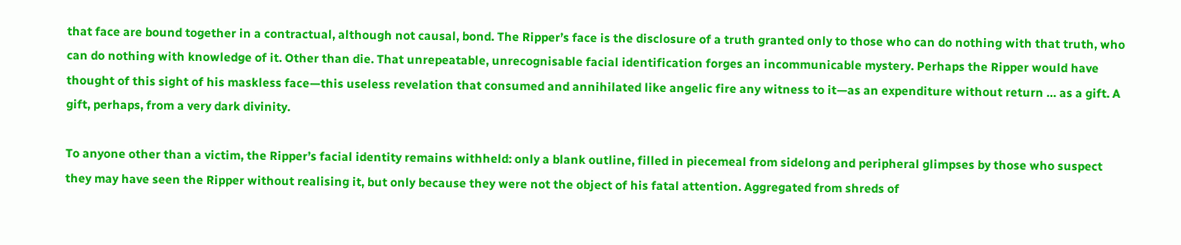that face are bound together in a contractual, although not causal, bond. The Ripper’s face is the disclosure of a truth granted only to those who can do nothing with that truth, who can do nothing with knowledge of it. Other than die. That unrepeatable, unrecognisable facial identification forges an incommunicable mystery. Perhaps the Ripper would have thought of this sight of his maskless face—this useless revelation that consumed and annihilated like angelic fire any witness to it—as an expenditure without return … as a gift. A gift, perhaps, from a very dark divinity.

To anyone other than a victim, the Ripper’s facial identity remains withheld: only a blank outline, filled in piecemeal from sidelong and peripheral glimpses by those who suspect they may have seen the Ripper without realising it, but only because they were not the object of his fatal attention. Aggregated from shreds of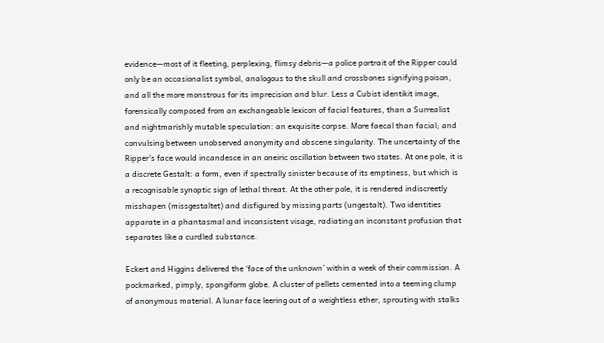evidence—most of it fleeting, perplexing, flimsy debris—a police portrait of the Ripper could only be an occasionalist symbol, analogous to the skull and crossbones signifying poison, and all the more monstrous for its imprecision and blur. Less a Cubist identikit image, forensically composed from an exchangeable lexicon of facial features, than a Surrealist and nightmarishly mutable speculation: an exquisite corpse. More faecal than facial; and convulsing between unobserved anonymity and obscene singularity. The uncertainty of the Ripper’s face would incandesce in an oneiric oscillation between two states. At one pole, it is a discrete Gestalt: a form, even if spectrally sinister because of its emptiness, but which is a recognisable synoptic sign of lethal threat. At the other pole, it is rendered indiscreetly misshapen (missgestaltet) and disfigured by missing parts (ungestalt). Two identities apparate in a phantasmal and inconsistent visage, radiating an inconstant profusion that separates like a curdled substance.

Eckert and Higgins delivered the ‘face of the unknown’ within a week of their commission. A pockmarked, pimply, spongiform globe. A cluster of pellets cemented into a teeming clump of anonymous material. A lunar face leering out of a weightless ether, sprouting with stalks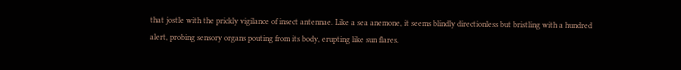that jostle with the prickly vigilance of insect antennae. Like a sea anemone, it seems blindly directionless but bristling with a hundred alert, probing sensory organs pouting from its body, erupting like sun flares.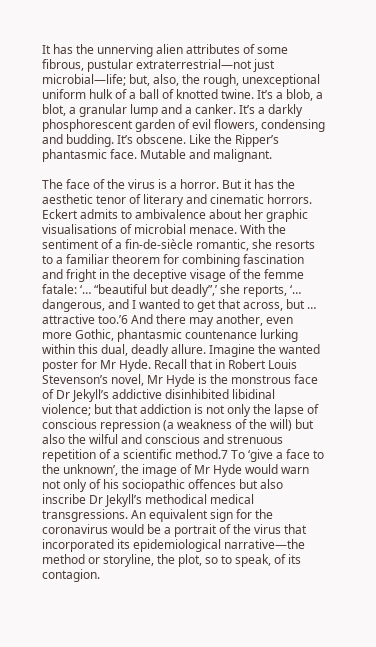It has the unnerving alien attributes of some fibrous, pustular extraterrestrial—not just microbial—life; but, also, the rough, unexceptional uniform hulk of a ball of knotted twine. It’s a blob, a blot, a granular lump and a canker. It’s a darkly phosphorescent garden of evil flowers, condensing and budding. It’s obscene. Like the Ripper’s phantasmic face. Mutable and malignant.

The face of the virus is a horror. But it has the aesthetic tenor of literary and cinematic horrors. Eckert admits to ambivalence about her graphic visualisations of microbial menace. With the sentiment of a fin-de-siècle romantic, she resorts to a familiar theorem for combining fascination and fright in the deceptive visage of the femme fatale: ‘… “beautiful but deadly”,’ she reports, ‘…  dangerous, and I wanted to get that across, but … attractive too.’6 And there may another, even more Gothic, phantasmic countenance lurking within this dual, deadly allure. Imagine the wanted poster for Mr Hyde. Recall that in Robert Louis Stevenson’s novel, Mr Hyde is the monstrous face of Dr Jekyll’s addictive disinhibited libidinal violence; but that addiction is not only the lapse of conscious repression (a weakness of the will) but also the wilful and conscious and strenuous repetition of a scientific method.7 To ‘give a face to the unknown’, the image of Mr Hyde would warn not only of his sociopathic offences but also inscribe Dr Jekyll’s methodical medical transgressions. An equivalent sign for the coronavirus would be a portrait of the virus that incorporated its epidemiological narrative—the method or storyline, the plot, so to speak, of its contagion.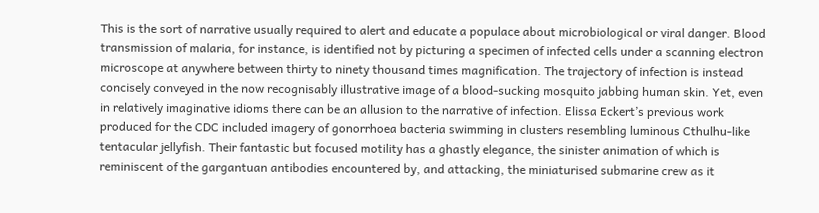This is the sort of narrative usually required to alert and educate a populace about microbiological or viral danger. Blood transmission of malaria, for instance, is identified not by picturing a specimen of infected cells under a scanning electron microscope at anywhere between thirty to ninety thousand times magnification. The trajectory of infection is instead concisely conveyed in the now recognisably illustrative image of a blood-sucking mosquito jabbing human skin. Yet, even in relatively imaginative idioms there can be an allusion to the narrative of infection. Elissa Eckert’s previous work produced for the CDC included imagery of gonorrhoea bacteria swimming in clusters resembling luminous Cthulhu-like tentacular jellyfish. Their fantastic but focused motility has a ghastly elegance, the sinister animation of which is reminiscent of the gargantuan antibodies encountered by, and attacking, the miniaturised submarine crew as it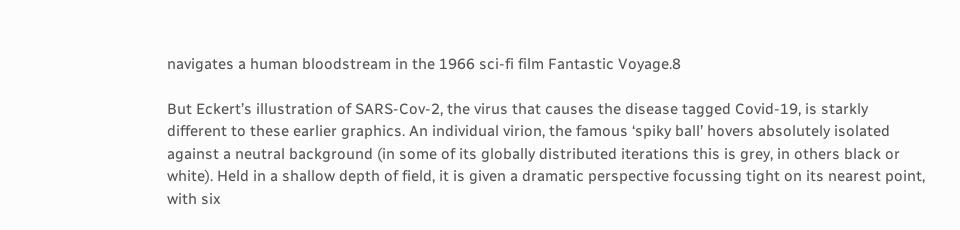navigates a human bloodstream in the 1966 sci-fi film Fantastic Voyage.8

But Eckert’s illustration of SARS-Cov-2, the virus that causes the disease tagged Covid-19, is starkly different to these earlier graphics. An individual virion, the famous ‘spiky ball’ hovers absolutely isolated against a neutral background (in some of its globally distributed iterations this is grey, in others black or white). Held in a shallow depth of field, it is given a dramatic perspective focussing tight on its nearest point, with six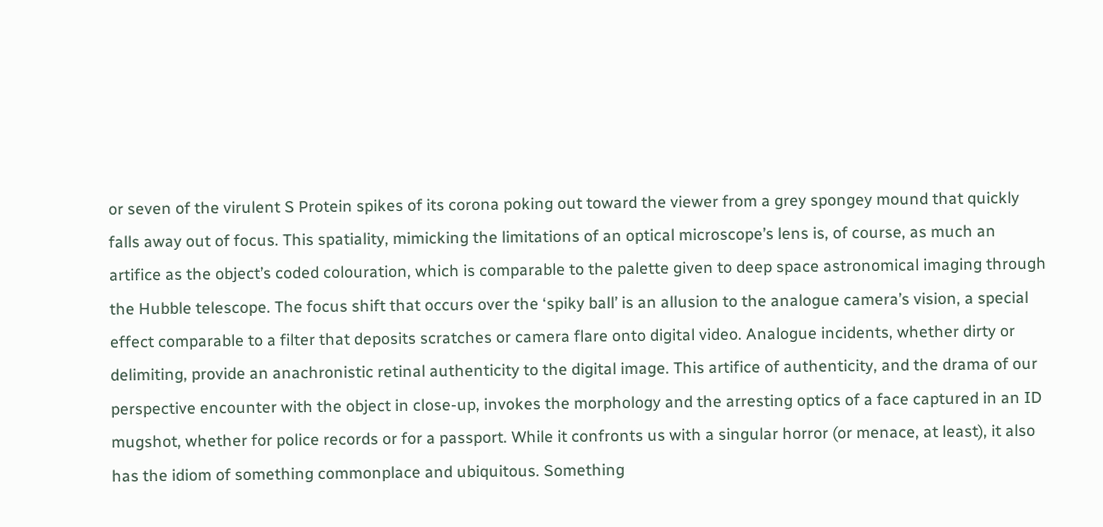or seven of the virulent S Protein spikes of its corona poking out toward the viewer from a grey spongey mound that quickly falls away out of focus. This spatiality, mimicking the limitations of an optical microscope’s lens is, of course, as much an artifice as the object’s coded colouration, which is comparable to the palette given to deep space astronomical imaging through the Hubble telescope. The focus shift that occurs over the ‘spiky ball’ is an allusion to the analogue camera’s vision, a special effect comparable to a filter that deposits scratches or camera flare onto digital video. Analogue incidents, whether dirty or delimiting, provide an anachronistic retinal authenticity to the digital image. This artifice of authenticity, and the drama of our perspective encounter with the object in close-up, invokes the morphology and the arresting optics of a face captured in an ID mugshot, whether for police records or for a passport. While it confronts us with a singular horror (or menace, at least), it also has the idiom of something commonplace and ubiquitous. Something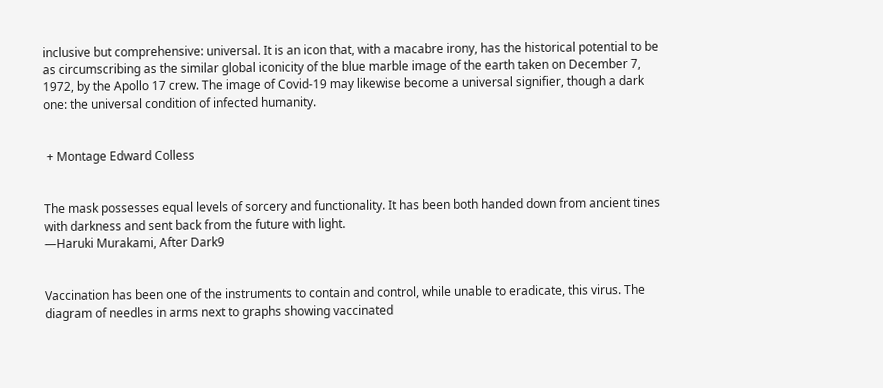inclusive but comprehensive: universal. It is an icon that, with a macabre irony, has the historical potential to be as circumscribing as the similar global iconicity of the blue marble image of the earth taken on December 7, 1972, by the Apollo 17 crew. The image of Covid-19 may likewise become a universal signifier, though a dark one: the universal condition of infected humanity.


 + Montage Edward Colless


The mask possesses equal levels of sorcery and functionality. It has been both handed down from ancient tines with darkness and sent back from the future with light.
—Haruki Murakami, After Dark9


Vaccination has been one of the instruments to contain and control, while unable to eradicate, this virus. The diagram of needles in arms next to graphs showing vaccinated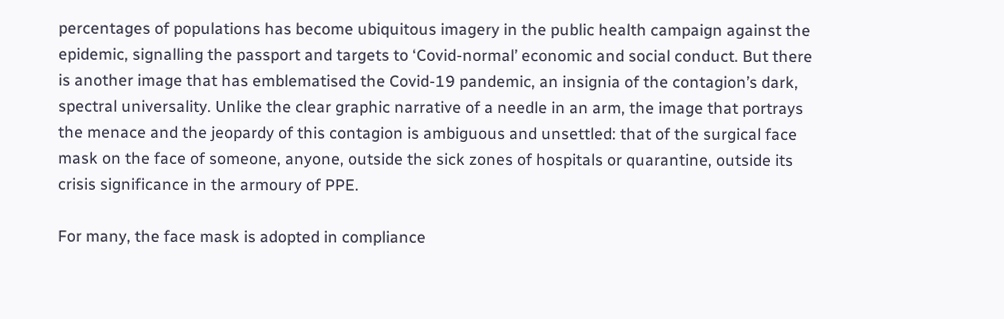percentages of populations has become ubiquitous imagery in the public health campaign against the epidemic, signalling the passport and targets to ‘Covid-normal’ economic and social conduct. But there is another image that has emblematised the Covid-19 pandemic, an insignia of the contagion’s dark, spectral universality. Unlike the clear graphic narrative of a needle in an arm, the image that portrays the menace and the jeopardy of this contagion is ambiguous and unsettled: that of the surgical face mask on the face of someone, anyone, outside the sick zones of hospitals or quarantine, outside its crisis significance in the armoury of PPE.

For many, the face mask is adopted in compliance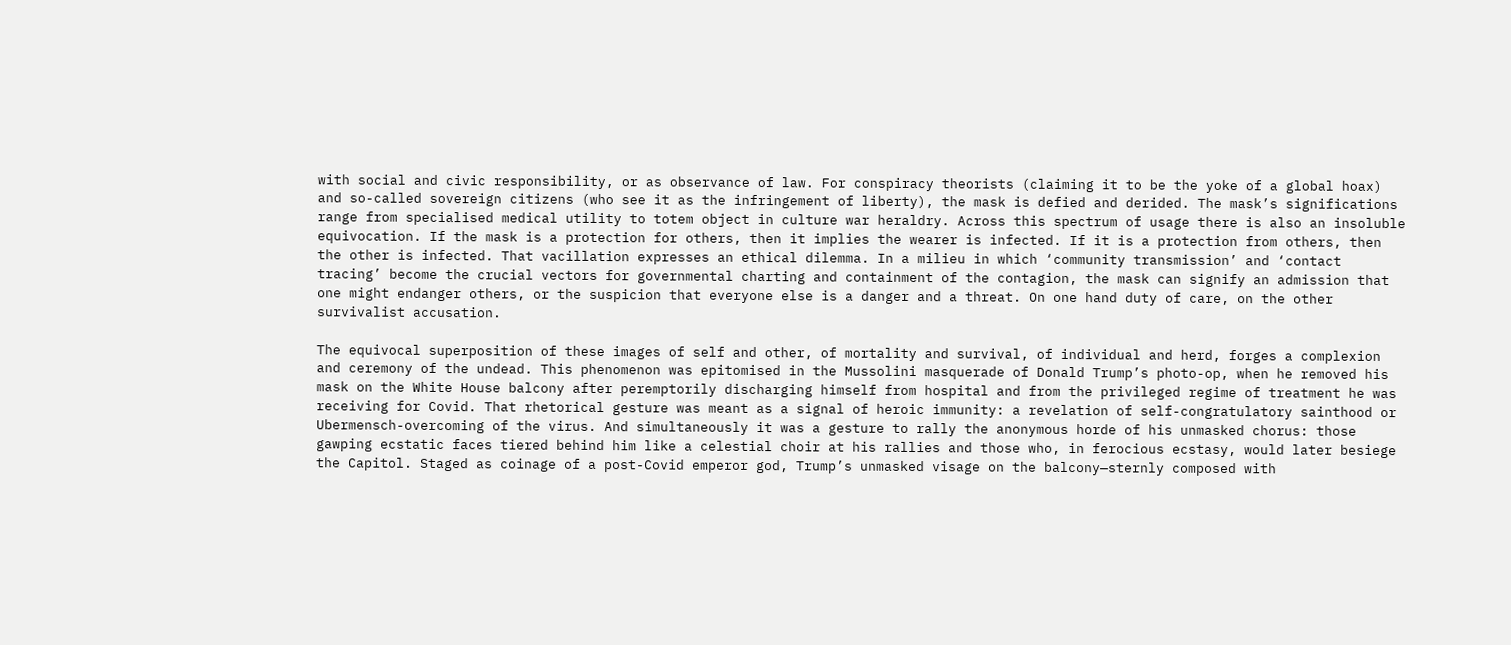with social and civic responsibility, or as observance of law. For conspiracy theorists (claiming it to be the yoke of a global hoax) and so-called sovereign citizens (who see it as the infringement of liberty), the mask is defied and derided. The mask’s significations range from specialised medical utility to totem object in culture war heraldry. Across this spectrum of usage there is also an insoluble equivocation. If the mask is a protection for others, then it implies the wearer is infected. If it is a protection from others, then the other is infected. That vacillation expresses an ethical dilemma. In a milieu in which ‘community transmission’ and ‘contact tracing’ become the crucial vectors for governmental charting and containment of the contagion, the mask can signify an admission that one might endanger others, or the suspicion that everyone else is a danger and a threat. On one hand duty of care, on the other survivalist accusation.

The equivocal superposition of these images of self and other, of mortality and survival, of individual and herd, forges a complexion and ceremony of the undead. This phenomenon was epitomised in the Mussolini masquerade of Donald Trump’s photo-op, when he removed his mask on the White House balcony after peremptorily discharging himself from hospital and from the privileged regime of treatment he was receiving for Covid. That rhetorical gesture was meant as a signal of heroic immunity: a revelation of self-congratulatory sainthood or Ubermensch-overcoming of the virus. And simultaneously it was a gesture to rally the anonymous horde of his unmasked chorus: those gawping ecstatic faces tiered behind him like a celestial choir at his rallies and those who, in ferocious ecstasy, would later besiege the Capitol. Staged as coinage of a post-Covid emperor god, Trump’s unmasked visage on the balcony—sternly composed with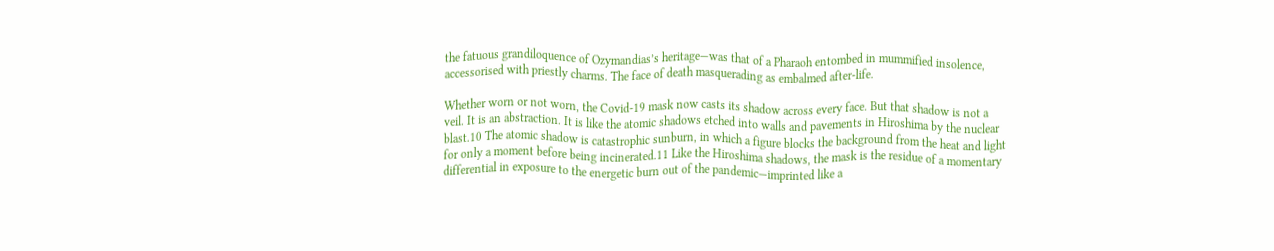the fatuous grandiloquence of Ozymandias’s heritage—was that of a Pharaoh entombed in mummified insolence, accessorised with priestly charms. The face of death masquerading as embalmed after-life.

Whether worn or not worn, the Covid-19 mask now casts its shadow across every face. But that shadow is not a veil. It is an abstraction. It is like the atomic shadows etched into walls and pavements in Hiroshima by the nuclear blast.10 The atomic shadow is catastrophic sunburn, in which a figure blocks the background from the heat and light for only a moment before being incinerated.11 Like the Hiroshima shadows, the mask is the residue of a momentary differential in exposure to the energetic burn out of the pandemic—imprinted like a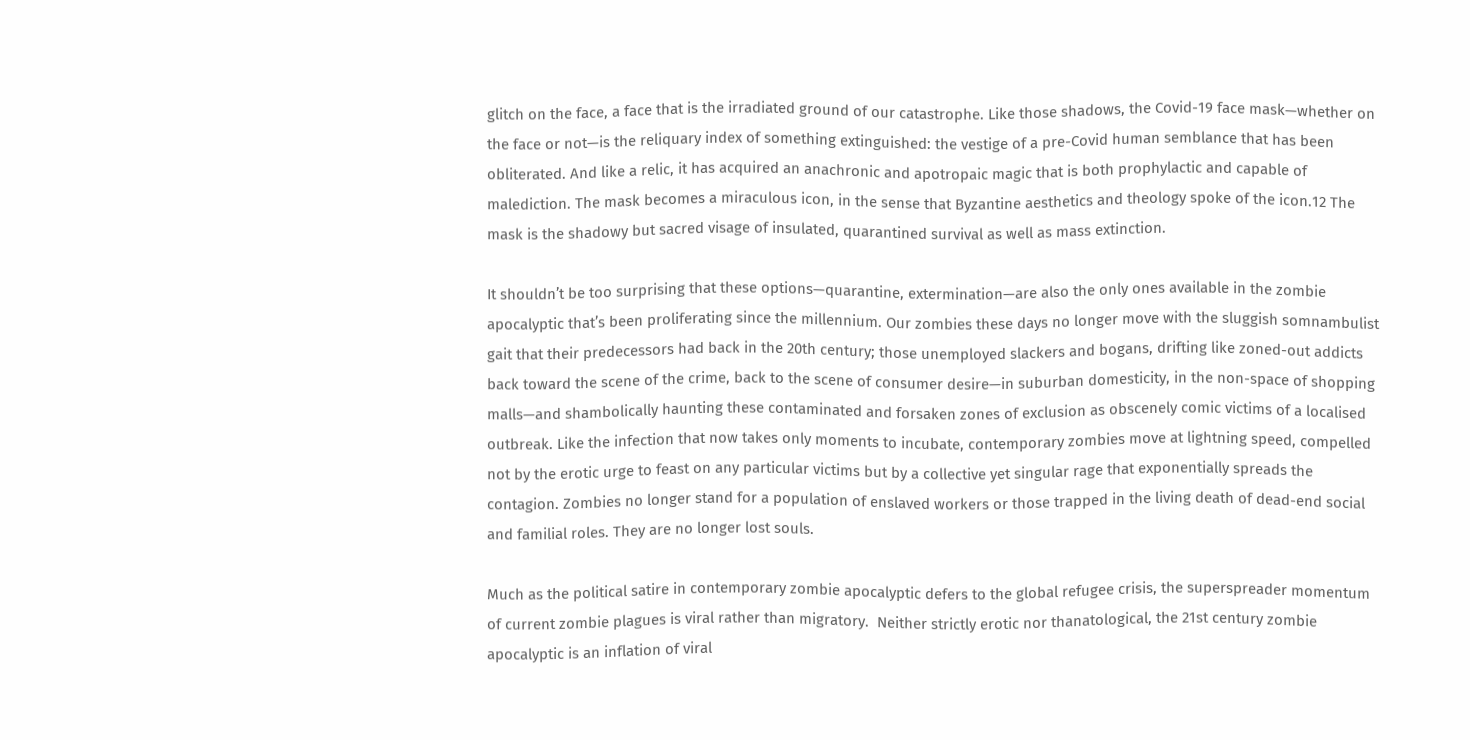glitch on the face, a face that is the irradiated ground of our catastrophe. Like those shadows, the Covid-19 face mask—whether on the face or not—is the reliquary index of something extinguished: the vestige of a pre-Covid human semblance that has been obliterated. And like a relic, it has acquired an anachronic and apotropaic magic that is both prophylactic and capable of malediction. The mask becomes a miraculous icon, in the sense that Byzantine aesthetics and theology spoke of the icon.12 The mask is the shadowy but sacred visage of insulated, quarantined survival as well as mass extinction.

It shouldn’t be too surprising that these options—quarantine, extermination—are also the only ones available in the zombie apocalyptic that’s been proliferating since the millennium. Our zombies these days no longer move with the sluggish somnambulist gait that their predecessors had back in the 20th century; those unemployed slackers and bogans, drifting like zoned-out addicts back toward the scene of the crime, back to the scene of consumer desire—in suburban domesticity, in the non-space of shopping malls—and shambolically haunting these contaminated and forsaken zones of exclusion as obscenely comic victims of a localised outbreak. Like the infection that now takes only moments to incubate, contemporary zombies move at lightning speed, compelled not by the erotic urge to feast on any particular victims but by a collective yet singular rage that exponentially spreads the contagion. Zombies no longer stand for a population of enslaved workers or those trapped in the living death of dead-end social and familial roles. They are no longer lost souls.

Much as the political satire in contemporary zombie apocalyptic defers to the global refugee crisis, the superspreader momentum of current zombie plagues is viral rather than migratory.  Neither strictly erotic nor thanatological, the 21st century zombie apocalyptic is an inflation of viral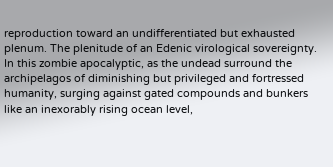reproduction toward an undifferentiated but exhausted plenum. The plenitude of an Edenic virological sovereignty. In this zombie apocalyptic, as the undead surround the archipelagos of diminishing but privileged and fortressed humanity, surging against gated compounds and bunkers like an inexorably rising ocean level,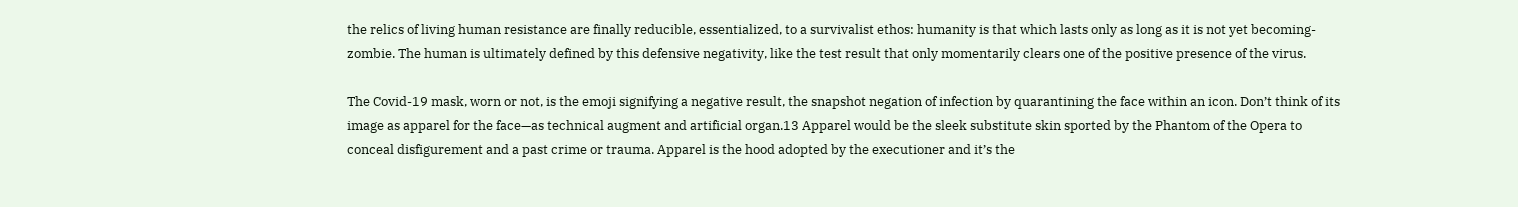the relics of living human resistance are finally reducible, essentialized, to a survivalist ethos: humanity is that which lasts only as long as it is not yet becoming-zombie. The human is ultimately defined by this defensive negativity, like the test result that only momentarily clears one of the positive presence of the virus.

The Covid-19 mask, worn or not, is the emoji signifying a negative result, the snapshot negation of infection by quarantining the face within an icon. Don’t think of its image as apparel for the face—as technical augment and artificial organ.13 Apparel would be the sleek substitute skin sported by the Phantom of the Opera to conceal disfigurement and a past crime or trauma. Apparel is the hood adopted by the executioner and it’s the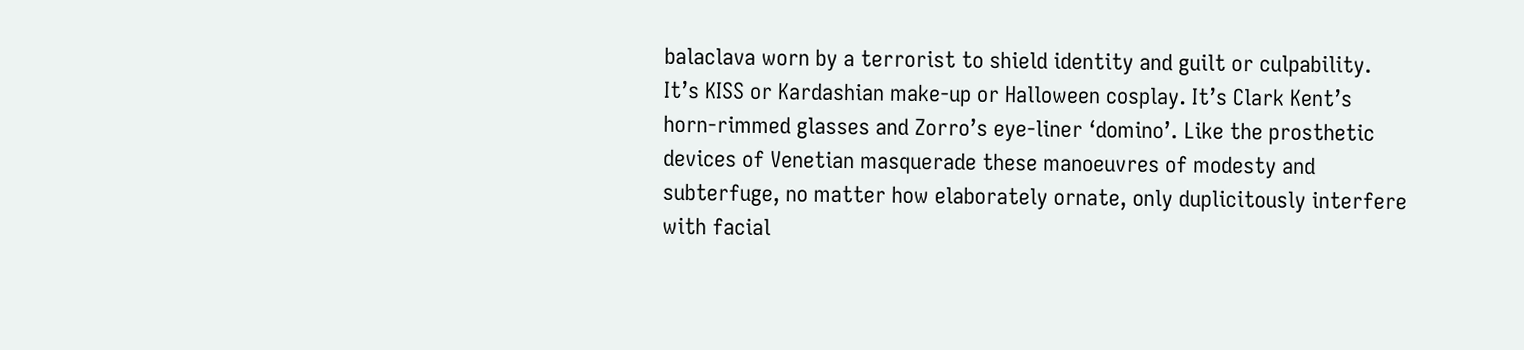balaclava worn by a terrorist to shield identity and guilt or culpability. It’s KISS or Kardashian make-up or Halloween cosplay. It’s Clark Kent’s horn-rimmed glasses and Zorro’s eye-liner ‘domino’. Like the prosthetic devices of Venetian masquerade these manoeuvres of modesty and subterfuge, no matter how elaborately ornate, only duplicitously interfere with facial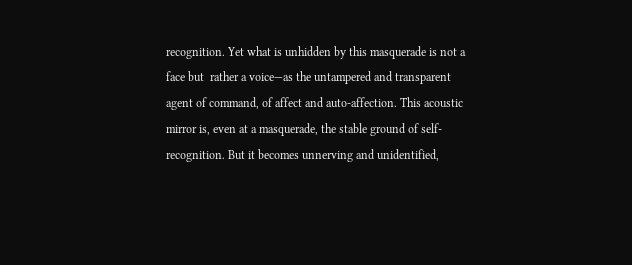recognition. Yet what is unhidden by this masquerade is not a face but  rather a voice—as the untampered and transparent agent of command, of affect and auto-affection. This acoustic mirror is, even at a masquerade, the stable ground of self-recognition. But it becomes unnerving and unidentified,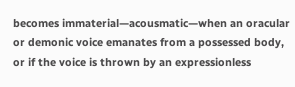becomes immaterial—acousmatic—when an oracular or demonic voice emanates from a possessed body, or if the voice is thrown by an expressionless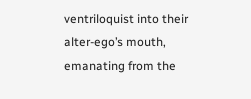ventriloquist into their alter-ego’s mouth, emanating from the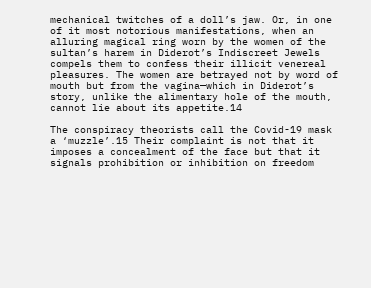mechanical twitches of a doll’s jaw. Or, in one of it most notorious manifestations, when an alluring magical ring worn by the women of the sultan’s harem in Diderot’s Indiscreet Jewels compels them to confess their illicit venereal pleasures. The women are betrayed not by word of mouth but from the vagina—which in Diderot’s story, unlike the alimentary hole of the mouth, cannot lie about its appetite.14

The conspiracy theorists call the Covid-19 mask a ‘muzzle’.15 Their complaint is not that it imposes a concealment of the face but that it signals prohibition or inhibition on freedom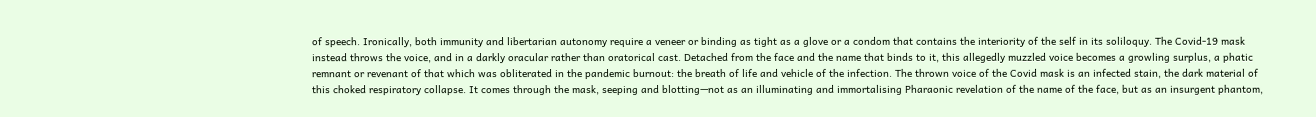of speech. Ironically, both immunity and libertarian autonomy require a veneer or binding as tight as a glove or a condom that contains the interiority of the self in its soliloquy. The Covid-19 mask instead throws the voice, and in a darkly oracular rather than oratorical cast. Detached from the face and the name that binds to it, this allegedly muzzled voice becomes a growling surplus, a phatic remnant or revenant of that which was obliterated in the pandemic burnout: the breath of life and vehicle of the infection. The thrown voice of the Covid mask is an infected stain, the dark material of this choked respiratory collapse. It comes through the mask, seeping and blotting—not as an illuminating and immortalising Pharaonic revelation of the name of the face, but as an insurgent phantom,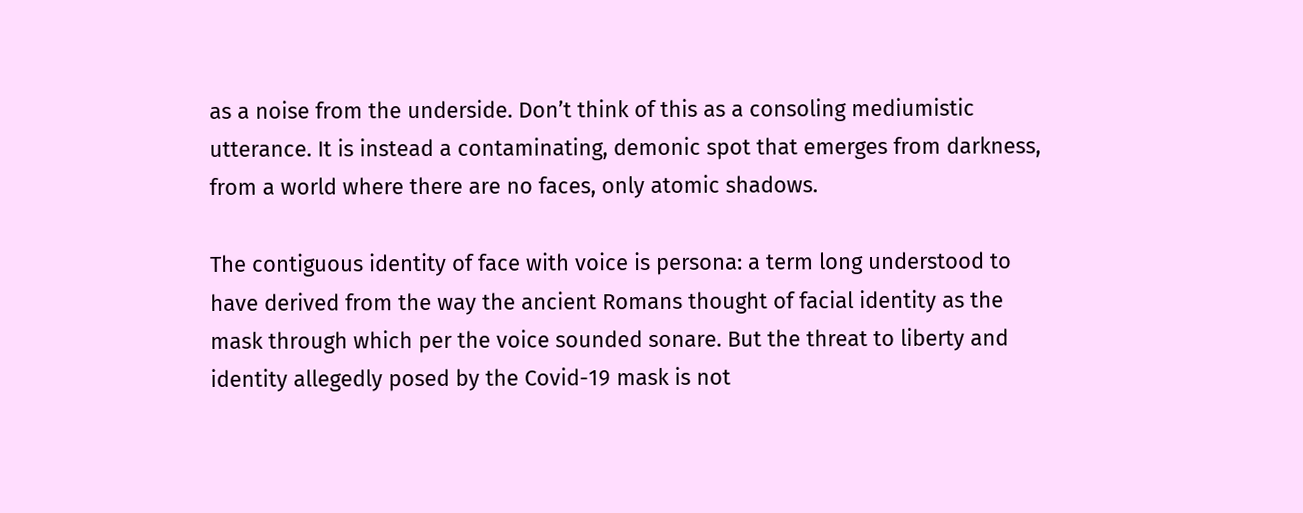as a noise from the underside. Don’t think of this as a consoling mediumistic utterance. It is instead a contaminating, demonic spot that emerges from darkness, from a world where there are no faces, only atomic shadows.

The contiguous identity of face with voice is persona: a term long understood to have derived from the way the ancient Romans thought of facial identity as the mask through which per the voice sounded sonare. But the threat to liberty and identity allegedly posed by the Covid-19 mask is not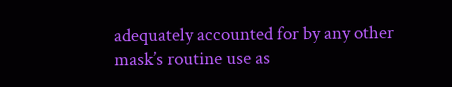adequately accounted for by any other mask’s routine use as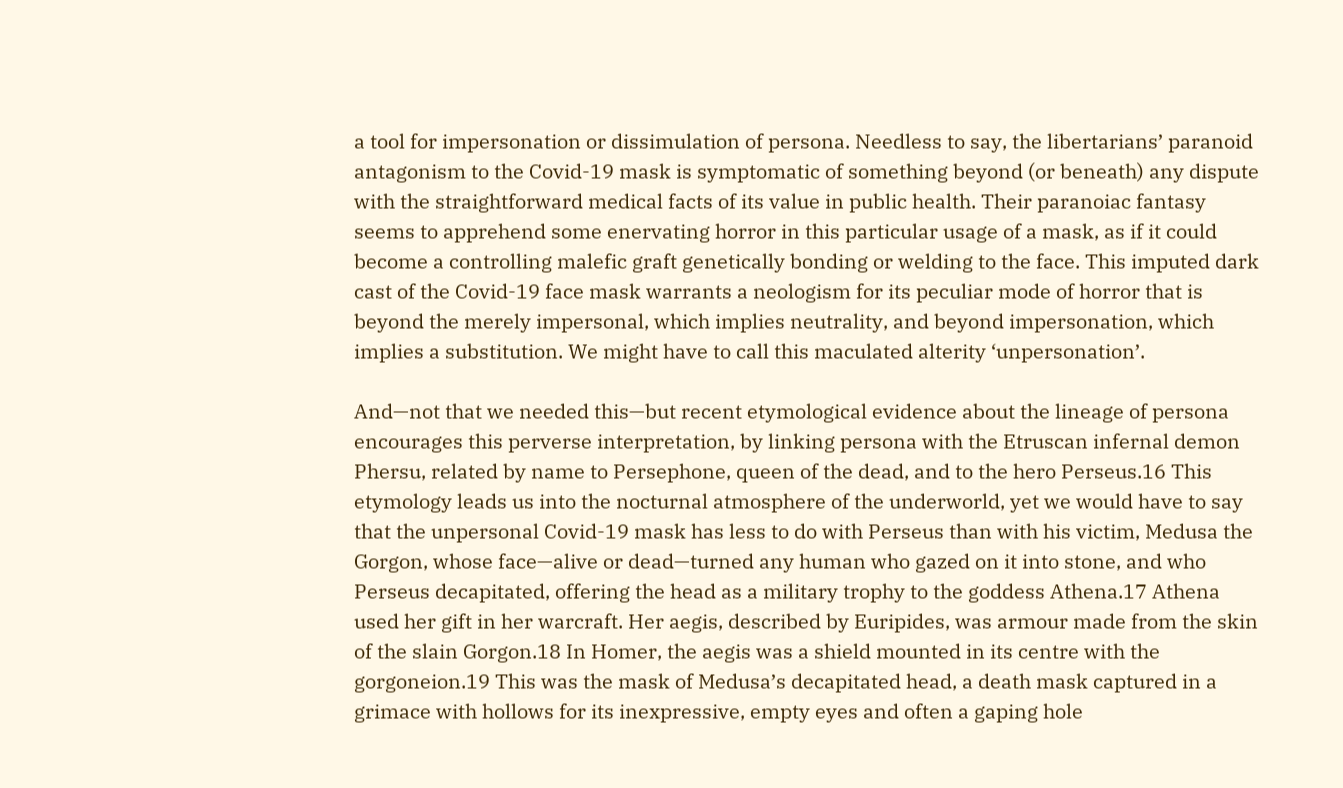a tool for impersonation or dissimulation of persona. Needless to say, the libertarians’ paranoid antagonism to the Covid-19 mask is symptomatic of something beyond (or beneath) any dispute with the straightforward medical facts of its value in public health. Their paranoiac fantasy seems to apprehend some enervating horror in this particular usage of a mask, as if it could become a controlling malefic graft genetically bonding or welding to the face. This imputed dark cast of the Covid-19 face mask warrants a neologism for its peculiar mode of horror that is beyond the merely impersonal, which implies neutrality, and beyond impersonation, which implies a substitution. We might have to call this maculated alterity ‘unpersonation’.

And—not that we needed this—but recent etymological evidence about the lineage of persona encourages this perverse interpretation, by linking persona with the Etruscan infernal demon Phersu, related by name to Persephone, queen of the dead, and to the hero Perseus.16 This etymology leads us into the nocturnal atmosphere of the underworld, yet we would have to say that the unpersonal Covid-19 mask has less to do with Perseus than with his victim, Medusa the Gorgon, whose face—alive or dead—turned any human who gazed on it into stone, and who Perseus decapitated, offering the head as a military trophy to the goddess Athena.17 Athena used her gift in her warcraft. Her aegis, described by Euripides, was armour made from the skin of the slain Gorgon.18 In Homer, the aegis was a shield mounted in its centre with the gorgoneion.19 This was the mask of Medusa’s decapitated head, a death mask captured in a grimace with hollows for its inexpressive, empty eyes and often a gaping hole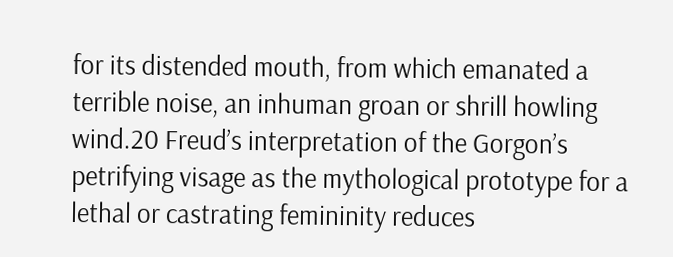for its distended mouth, from which emanated a terrible noise, an inhuman groan or shrill howling wind.20 Freud’s interpretation of the Gorgon’s petrifying visage as the mythological prototype for a lethal or castrating femininity reduces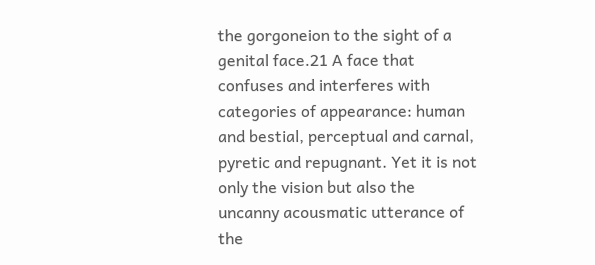the gorgoneion to the sight of a genital face.21 A face that confuses and interferes with categories of appearance: human and bestial, perceptual and carnal, pyretic and repugnant. Yet it is not only the vision but also the uncanny acousmatic utterance of the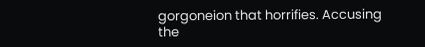gorgoneion that horrifies. Accusing the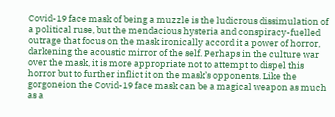Covid-19 face mask of being a muzzle is the ludicrous dissimulation of a political ruse, but the mendacious hysteria and conspiracy-fuelled outrage that focus on the mask ironically accord it a power of horror, darkening the acoustic mirror of the self. Perhaps in the culture war over the mask, it is more appropriate not to attempt to dispel this horror but to further inflict it on the mask’s opponents. Like the gorgoneion the Covid-19 face mask can be a magical weapon as much as a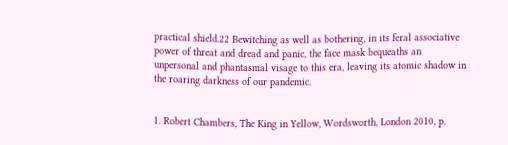practical shield.22 Bewitching as well as bothering, in its feral associative power of threat and dread and panic, the face mask bequeaths an unpersonal and phantasmal visage to this era, leaving its atomic shadow in the roaring darkness of our pandemic.


1. Robert Chambers, The King in Yellow, Wordsworth, London 2010, p.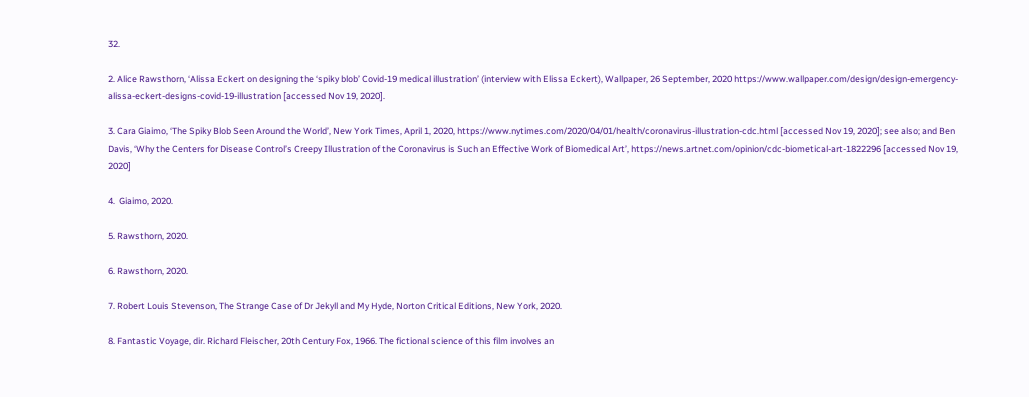32.

2. Alice Rawsthorn, ‘Alissa Eckert on designing the ‘spiky blob’ Covid-19 medical illustration’ (interview with Elissa Eckert), Wallpaper, 26 September, 2020 https://www.wallpaper.com/design/design-emergency-alissa-eckert-designs-covid-19-illustration [accessed Nov 19, 2020].

3. Cara Giaimo, ‘The Spiky Blob Seen Around the World’, New York Times, April 1, 2020, https://www.nytimes.com/2020/04/01/health/coronavirus-illustration-cdc.html [accessed Nov 19, 2020]; see also; and Ben Davis, ‘Why the Centers for Disease Control’s Creepy Illustration of the Coronavirus is Such an Effective Work of Biomedical Art’, https://news.artnet.com/opinion/cdc-biometical-art-1822296 [accessed Nov 19, 2020]

4.  Giaimo, 2020.

5. Rawsthorn, 2020.

6. Rawsthorn, 2020.

7. Robert Louis Stevenson, The Strange Case of Dr Jekyll and My Hyde, Norton Critical Editions, New York, 2020.

8. Fantastic Voyage, dir. Richard Fleischer, 20th Century Fox, 1966. The fictional science of this film involves an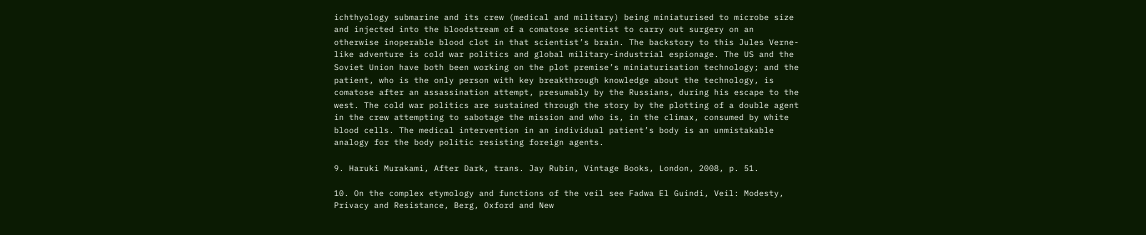ichthyology submarine and its crew (medical and military) being miniaturised to microbe size and injected into the bloodstream of a comatose scientist to carry out surgery on an otherwise inoperable blood clot in that scientist’s brain. The backstory to this Jules Verne-like adventure is cold war politics and global military-industrial espionage. The US and the Soviet Union have both been working on the plot premise’s miniaturisation technology; and the patient, who is the only person with key breakthrough knowledge about the technology, is comatose after an assassination attempt, presumably by the Russians, during his escape to the west. The cold war politics are sustained through the story by the plotting of a double agent in the crew attempting to sabotage the mission and who is, in the climax, consumed by white blood cells. The medical intervention in an individual patient’s body is an unmistakable analogy for the body politic resisting foreign agents.

9. Haruki Murakami, After Dark, trans. Jay Rubin, Vintage Books, London, 2008, p. 51.

10. On the complex etymology and functions of the veil see Fadwa El Guindi, Veil: Modesty, Privacy and Resistance, Berg, Oxford and New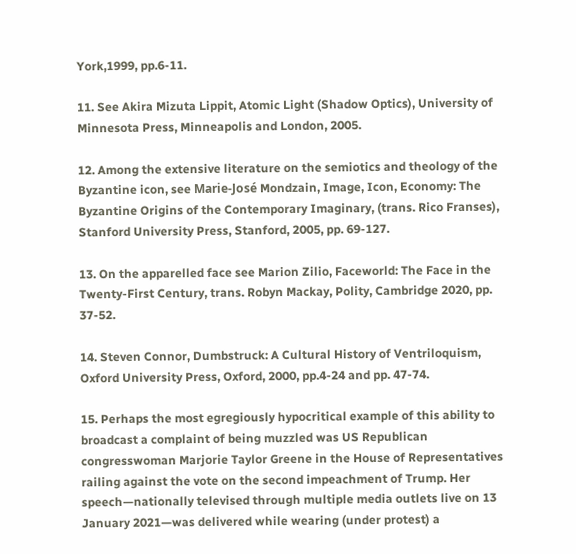York,1999, pp.6-11.

11. See Akira Mizuta Lippit, Atomic Light (Shadow Optics), University of Minnesota Press, Minneapolis and London, 2005.

12. Among the extensive literature on the semiotics and theology of the Byzantine icon, see Marie-José Mondzain, Image, Icon, Economy: The Byzantine Origins of the Contemporary Imaginary, (trans. Rico Franses), Stanford University Press, Stanford, 2005, pp. 69-127.

13. On the apparelled face see Marion Zilio, Faceworld: The Face in the Twenty-First Century, trans. Robyn Mackay, Polity, Cambridge 2020, pp. 37-52.

14. Steven Connor, Dumbstruck: A Cultural History of Ventriloquism, Oxford University Press, Oxford, 2000, pp.4-24 and pp. 47-74.

15. Perhaps the most egregiously hypocritical example of this ability to broadcast a complaint of being muzzled was US Republican congresswoman Marjorie Taylor Greene in the House of Representatives railing against the vote on the second impeachment of Trump. Her speech—nationally televised through multiple media outlets live on 13 January 2021—was delivered while wearing (under protest) a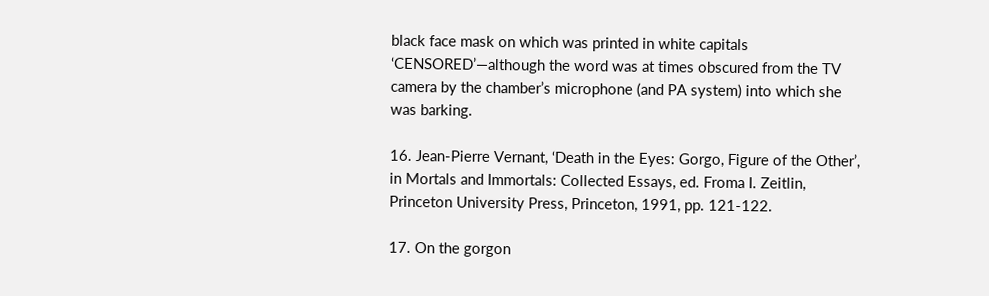black face mask on which was printed in white capitals ‘CENSORED’—although the word was at times obscured from the TV camera by the chamber’s microphone (and PA system) into which she was barking.

16. Jean-Pierre Vernant, ‘Death in the Eyes: Gorgo, Figure of the Other’, in Mortals and Immortals: Collected Essays, ed. Froma I. Zeitlin, Princeton University Press, Princeton, 1991, pp. 121-122.

17. On the gorgon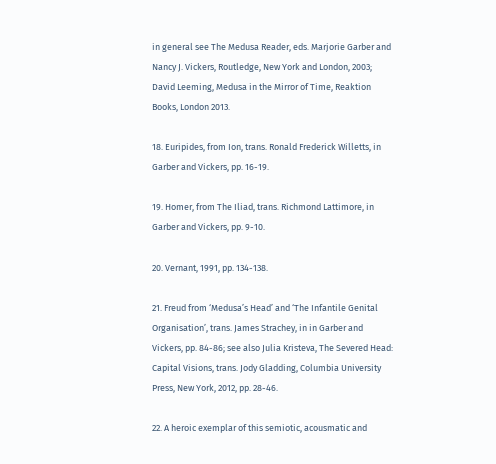in general see The Medusa Reader, eds. Marjorie Garber and Nancy J. Vickers, Routledge, New York and London, 2003; David Leeming, Medusa in the Mirror of Time, Reaktion Books, London 2013.

18. Euripides, from Ion, trans. Ronald Frederick Willetts, in Garber and Vickers, pp. 16-19.

19. Homer, from The Iliad, trans. Richmond Lattimore, in Garber and Vickers, pp. 9-10.

20. Vernant, 1991, pp. 134-138.

21. Freud from ‘Medusa’s Head’ and ‘The Infantile Genital Organisation’, trans. James Strachey, in in Garber and Vickers, pp. 84-86; see also Julia Kristeva, The Severed Head: Capital Visions, trans. Jody Gladding, Columbia University Press, New York, 2012, pp. 28-46.

22. A heroic exemplar of this semiotic, acousmatic and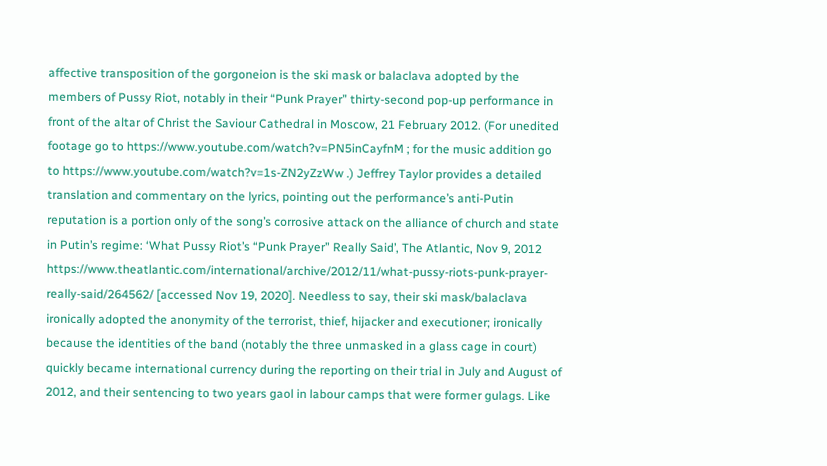affective transposition of the gorgoneion is the ski mask or balaclava adopted by the members of Pussy Riot, notably in their “Punk Prayer” thirty-second pop-up performance in front of the altar of Christ the Saviour Cathedral in Moscow, 21 February 2012. (For unedited footage go to https://www.youtube.com/watch?v=PN5inCayfnM ; for the music addition go to https://www.youtube.com/watch?v=1s-ZN2yZzWw .) Jeffrey Taylor provides a detailed translation and commentary on the lyrics, pointing out the performance’s anti-Putin reputation is a portion only of the song’s corrosive attack on the alliance of church and state in Putin’s regime: ‘What Pussy Riot’s “Punk Prayer” Really Said’, The Atlantic, Nov 9, 2012 https://www.theatlantic.com/international/archive/2012/11/what-pussy-riots-punk-prayer-really-said/264562/ [accessed Nov 19, 2020]. Needless to say, their ski mask/balaclava ironically adopted the anonymity of the terrorist, thief, hijacker and executioner; ironically because the identities of the band (notably the three unmasked in a glass cage in court) quickly became international currency during the reporting on their trial in July and August of 2012, and their sentencing to two years gaol in labour camps that were former gulags. Like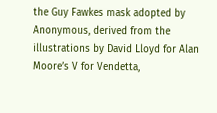the Guy Fawkes mask adopted by Anonymous, derived from the illustrations by David Lloyd for Alan Moore’s V for Vendetta,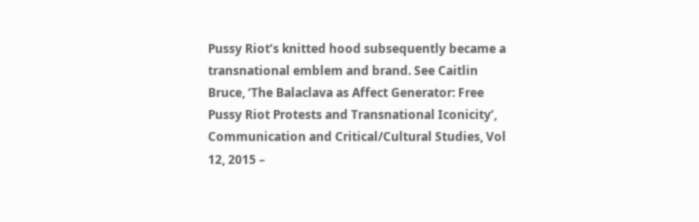Pussy Riot’s knitted hood subsequently became a transnational emblem and brand. See Caitlin Bruce, ‘The Balaclava as Affect Generator: Free Pussy Riot Protests and Transnational Iconicity’, Communication and Critical/Cultural Studies, Vol 12, 2015 –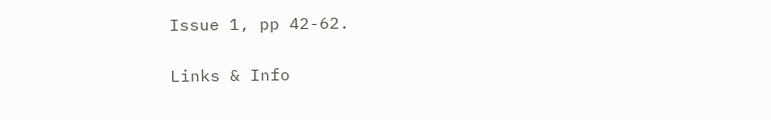Issue 1, pp 42-62.

Links & Info